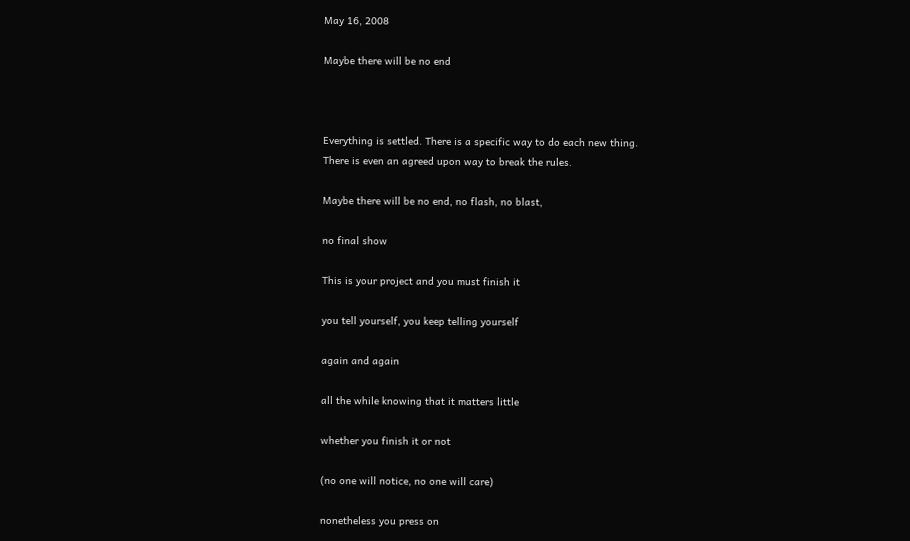May 16, 2008

Maybe there will be no end



Everything is settled. There is a specific way to do each new thing.
There is even an agreed upon way to break the rules.

Maybe there will be no end, no flash, no blast,

no final show

This is your project and you must finish it

you tell yourself, you keep telling yourself

again and again

all the while knowing that it matters little

whether you finish it or not

(no one will notice, no one will care)

nonetheless you press on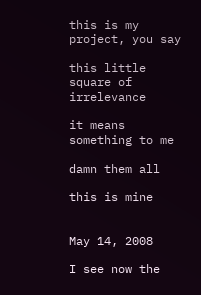this is my project, you say

this little square of irrelevance

it means something to me

damn them all

this is mine


May 14, 2008

I see now the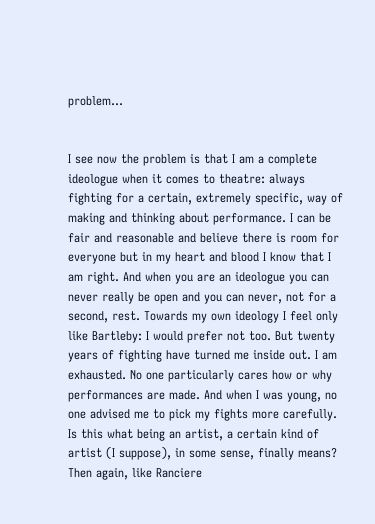problem...


I see now the problem is that I am a complete ideologue when it comes to theatre: always fighting for a certain, extremely specific, way of making and thinking about performance. I can be fair and reasonable and believe there is room for everyone but in my heart and blood I know that I am right. And when you are an ideologue you can never really be open and you can never, not for a second, rest. Towards my own ideology I feel only like Bartleby: I would prefer not too. But twenty years of fighting have turned me inside out. I am exhausted. No one particularly cares how or why performances are made. And when I was young, no one advised me to pick my fights more carefully. Is this what being an artist, a certain kind of artist (I suppose), in some sense, finally means? Then again, like Ranciere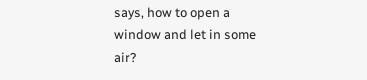says, how to open a window and let in some air?